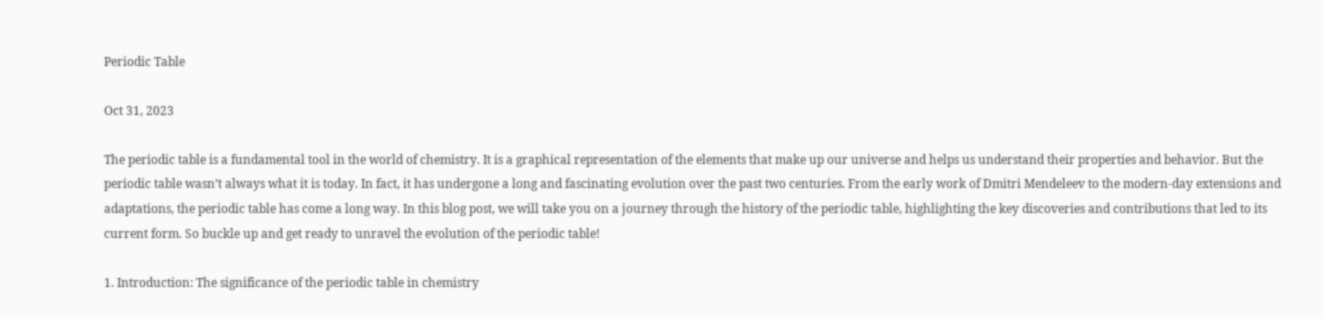Periodic Table

Oct 31, 2023

The periodic table is a fundamental tool in the world of chemistry. It is a graphical representation of the elements that make up our universe and helps us understand their properties and behavior. But the periodic table wasn’t always what it is today. In fact, it has undergone a long and fascinating evolution over the past two centuries. From the early work of Dmitri Mendeleev to the modern-day extensions and adaptations, the periodic table has come a long way. In this blog post, we will take you on a journey through the history of the periodic table, highlighting the key discoveries and contributions that led to its current form. So buckle up and get ready to unravel the evolution of the periodic table!

1. Introduction: The significance of the periodic table in chemistry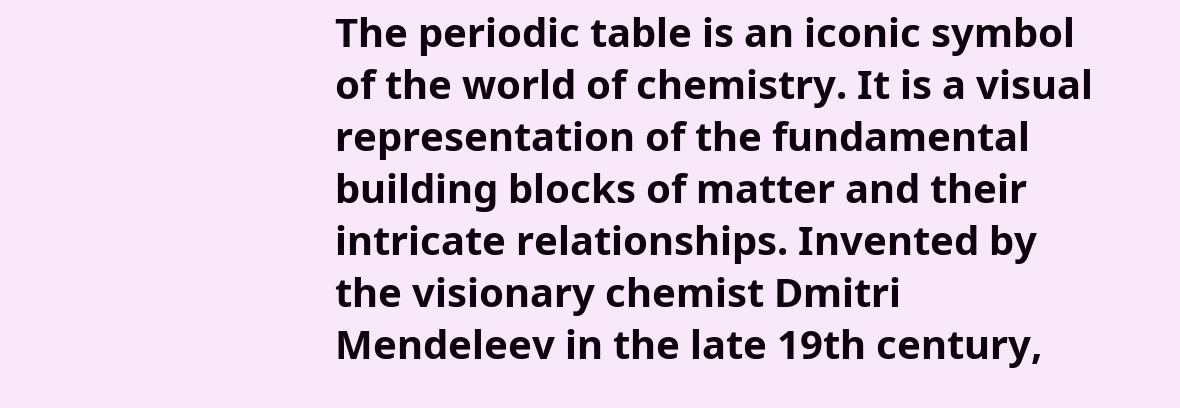The periodic table is an iconic symbol of the world of chemistry. It is a visual representation of the fundamental building blocks of matter and their intricate relationships. Invented by the visionary chemist Dmitri Mendeleev in the late 19th century,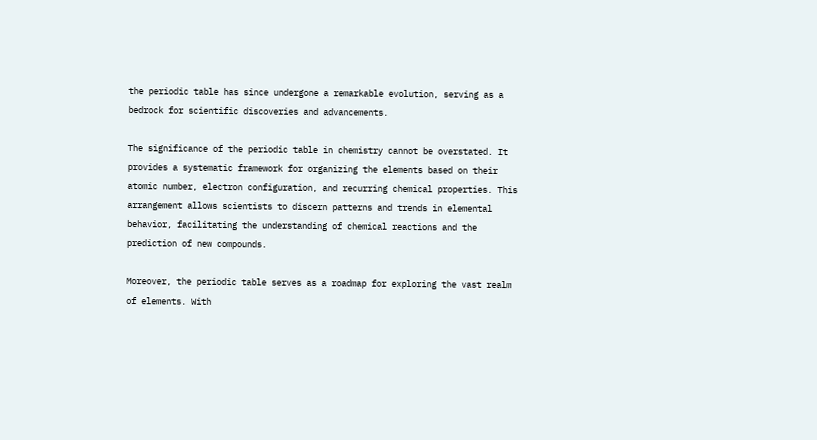the periodic table has since undergone a remarkable evolution, serving as a bedrock for scientific discoveries and advancements.

The significance of the periodic table in chemistry cannot be overstated. It provides a systematic framework for organizing the elements based on their atomic number, electron configuration, and recurring chemical properties. This arrangement allows scientists to discern patterns and trends in elemental behavior, facilitating the understanding of chemical reactions and the prediction of new compounds.

Moreover, the periodic table serves as a roadmap for exploring the vast realm of elements. With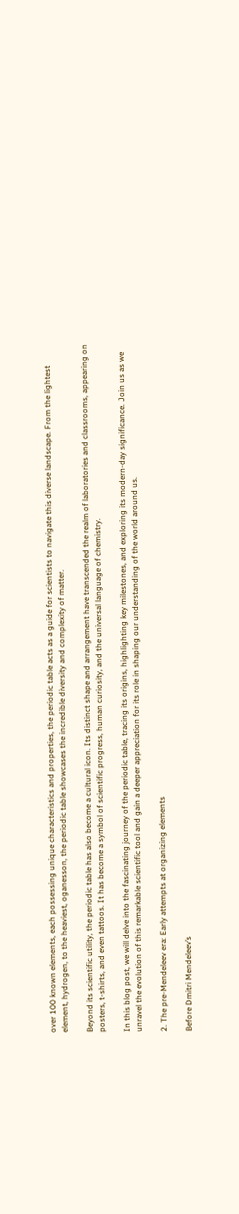over 100 known elements, each possessing unique characteristics and properties, the periodic table acts as a guide for scientists to navigate this diverse landscape. From the lightest element, hydrogen, to the heaviest, oganesson, the periodic table showcases the incredible diversity and complexity of matter.

Beyond its scientific utility, the periodic table has also become a cultural icon. Its distinct shape and arrangement have transcended the realm of laboratories and classrooms, appearing on posters, t-shirts, and even tattoos. It has become a symbol of scientific progress, human curiosity, and the universal language of chemistry.

In this blog post, we will delve into the fascinating journey of the periodic table, tracing its origins, highlighting key milestones, and exploring its modern-day significance. Join us as we unravel the evolution of this remarkable scientific tool and gain a deeper appreciation for its role in shaping our understanding of the world around us.

2. The pre-Mendeleev era: Early attempts at organizing elements

Before Dmitri Mendeleev’s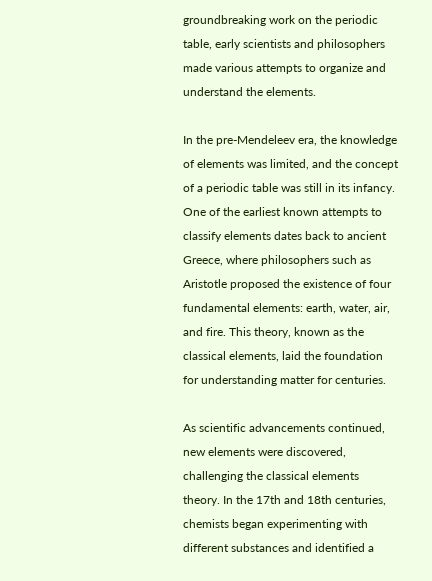groundbreaking work on the periodic table, early scientists and philosophers made various attempts to organize and understand the elements.

In the pre-Mendeleev era, the knowledge of elements was limited, and the concept of a periodic table was still in its infancy. One of the earliest known attempts to classify elements dates back to ancient Greece, where philosophers such as Aristotle proposed the existence of four fundamental elements: earth, water, air, and fire. This theory, known as the classical elements, laid the foundation for understanding matter for centuries.

As scientific advancements continued, new elements were discovered, challenging the classical elements theory. In the 17th and 18th centuries, chemists began experimenting with different substances and identified a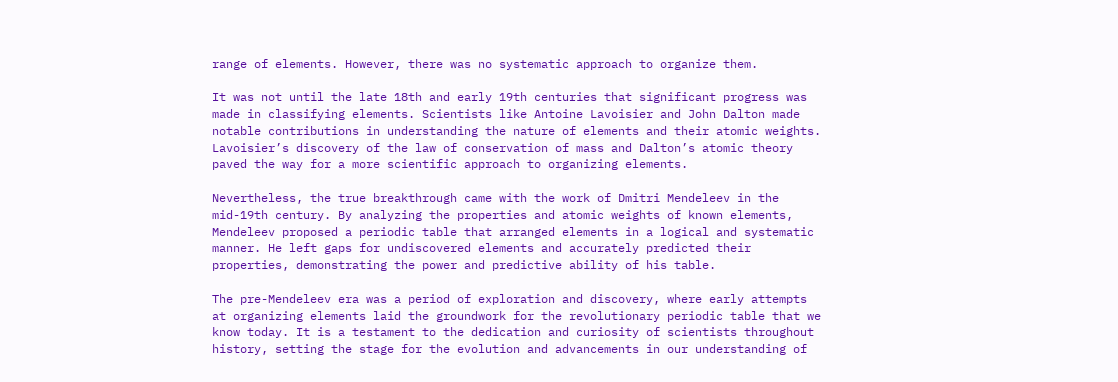range of elements. However, there was no systematic approach to organize them.

It was not until the late 18th and early 19th centuries that significant progress was made in classifying elements. Scientists like Antoine Lavoisier and John Dalton made notable contributions in understanding the nature of elements and their atomic weights. Lavoisier’s discovery of the law of conservation of mass and Dalton’s atomic theory paved the way for a more scientific approach to organizing elements.

Nevertheless, the true breakthrough came with the work of Dmitri Mendeleev in the mid-19th century. By analyzing the properties and atomic weights of known elements, Mendeleev proposed a periodic table that arranged elements in a logical and systematic manner. He left gaps for undiscovered elements and accurately predicted their properties, demonstrating the power and predictive ability of his table.

The pre-Mendeleev era was a period of exploration and discovery, where early attempts at organizing elements laid the groundwork for the revolutionary periodic table that we know today. It is a testament to the dedication and curiosity of scientists throughout history, setting the stage for the evolution and advancements in our understanding of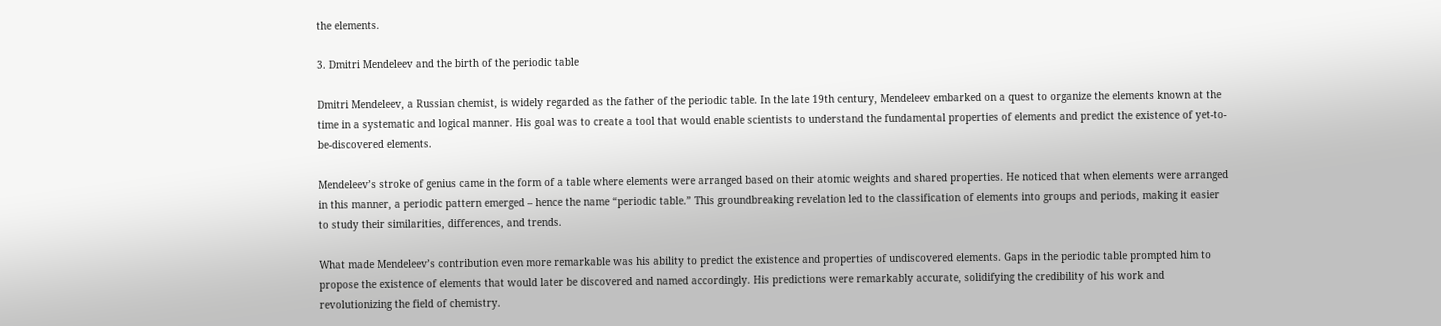the elements.

3. Dmitri Mendeleev and the birth of the periodic table

Dmitri Mendeleev, a Russian chemist, is widely regarded as the father of the periodic table. In the late 19th century, Mendeleev embarked on a quest to organize the elements known at the time in a systematic and logical manner. His goal was to create a tool that would enable scientists to understand the fundamental properties of elements and predict the existence of yet-to-be-discovered elements.

Mendeleev’s stroke of genius came in the form of a table where elements were arranged based on their atomic weights and shared properties. He noticed that when elements were arranged in this manner, a periodic pattern emerged – hence the name “periodic table.” This groundbreaking revelation led to the classification of elements into groups and periods, making it easier to study their similarities, differences, and trends.

What made Mendeleev’s contribution even more remarkable was his ability to predict the existence and properties of undiscovered elements. Gaps in the periodic table prompted him to propose the existence of elements that would later be discovered and named accordingly. His predictions were remarkably accurate, solidifying the credibility of his work and revolutionizing the field of chemistry.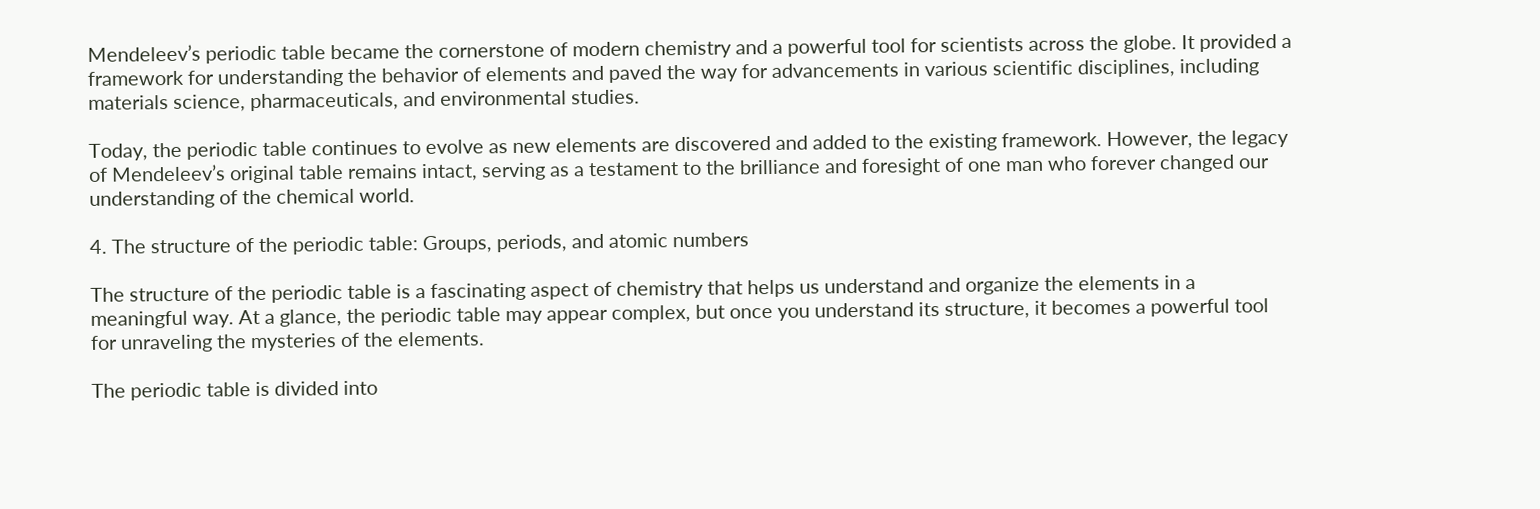Mendeleev’s periodic table became the cornerstone of modern chemistry and a powerful tool for scientists across the globe. It provided a framework for understanding the behavior of elements and paved the way for advancements in various scientific disciplines, including materials science, pharmaceuticals, and environmental studies.

Today, the periodic table continues to evolve as new elements are discovered and added to the existing framework. However, the legacy of Mendeleev’s original table remains intact, serving as a testament to the brilliance and foresight of one man who forever changed our understanding of the chemical world.

4. The structure of the periodic table: Groups, periods, and atomic numbers

The structure of the periodic table is a fascinating aspect of chemistry that helps us understand and organize the elements in a meaningful way. At a glance, the periodic table may appear complex, but once you understand its structure, it becomes a powerful tool for unraveling the mysteries of the elements.

The periodic table is divided into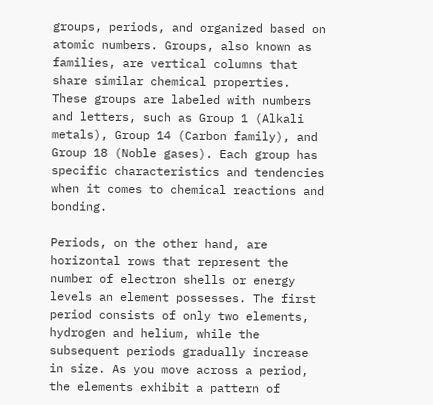groups, periods, and organized based on atomic numbers. Groups, also known as families, are vertical columns that share similar chemical properties. These groups are labeled with numbers and letters, such as Group 1 (Alkali metals), Group 14 (Carbon family), and Group 18 (Noble gases). Each group has specific characteristics and tendencies when it comes to chemical reactions and bonding.

Periods, on the other hand, are horizontal rows that represent the number of electron shells or energy levels an element possesses. The first period consists of only two elements, hydrogen and helium, while the subsequent periods gradually increase in size. As you move across a period, the elements exhibit a pattern of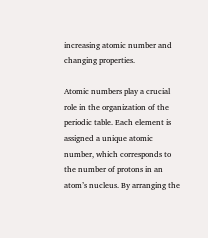increasing atomic number and changing properties.

Atomic numbers play a crucial role in the organization of the periodic table. Each element is assigned a unique atomic number, which corresponds to the number of protons in an atom’s nucleus. By arranging the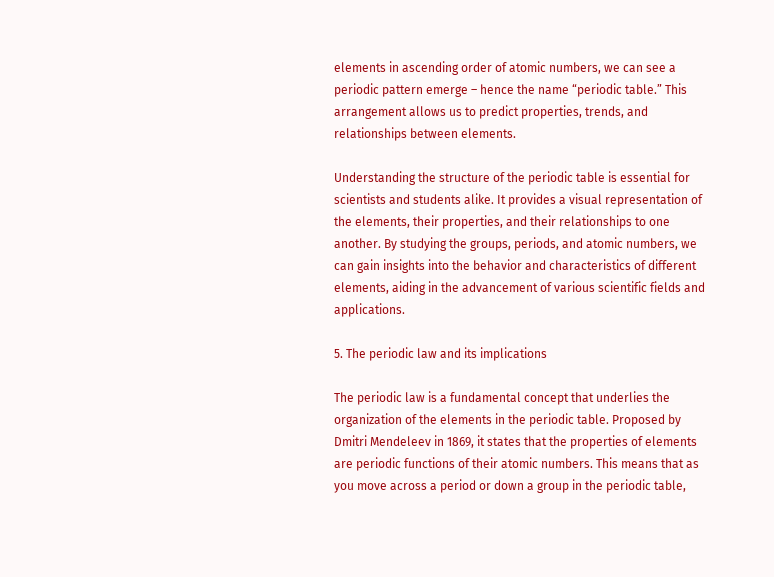elements in ascending order of atomic numbers, we can see a periodic pattern emerge – hence the name “periodic table.” This arrangement allows us to predict properties, trends, and relationships between elements.

Understanding the structure of the periodic table is essential for scientists and students alike. It provides a visual representation of the elements, their properties, and their relationships to one another. By studying the groups, periods, and atomic numbers, we can gain insights into the behavior and characteristics of different elements, aiding in the advancement of various scientific fields and applications.

5. The periodic law and its implications

The periodic law is a fundamental concept that underlies the organization of the elements in the periodic table. Proposed by Dmitri Mendeleev in 1869, it states that the properties of elements are periodic functions of their atomic numbers. This means that as you move across a period or down a group in the periodic table,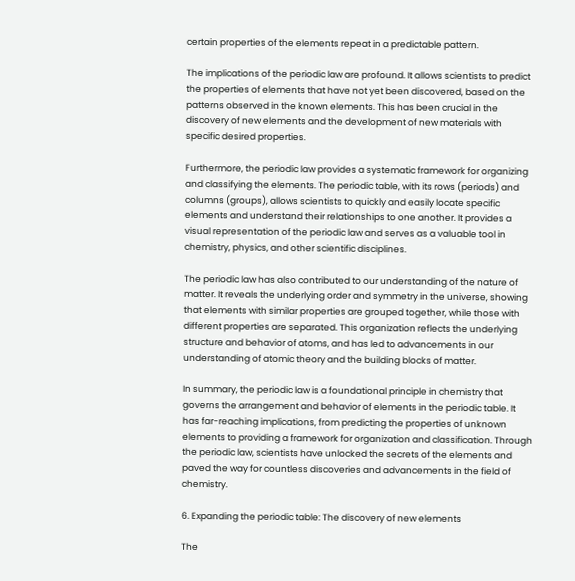certain properties of the elements repeat in a predictable pattern.

The implications of the periodic law are profound. It allows scientists to predict the properties of elements that have not yet been discovered, based on the patterns observed in the known elements. This has been crucial in the discovery of new elements and the development of new materials with specific desired properties.

Furthermore, the periodic law provides a systematic framework for organizing and classifying the elements. The periodic table, with its rows (periods) and columns (groups), allows scientists to quickly and easily locate specific elements and understand their relationships to one another. It provides a visual representation of the periodic law and serves as a valuable tool in chemistry, physics, and other scientific disciplines.

The periodic law has also contributed to our understanding of the nature of matter. It reveals the underlying order and symmetry in the universe, showing that elements with similar properties are grouped together, while those with different properties are separated. This organization reflects the underlying structure and behavior of atoms, and has led to advancements in our understanding of atomic theory and the building blocks of matter.

In summary, the periodic law is a foundational principle in chemistry that governs the arrangement and behavior of elements in the periodic table. It has far-reaching implications, from predicting the properties of unknown elements to providing a framework for organization and classification. Through the periodic law, scientists have unlocked the secrets of the elements and paved the way for countless discoveries and advancements in the field of chemistry.

6. Expanding the periodic table: The discovery of new elements

The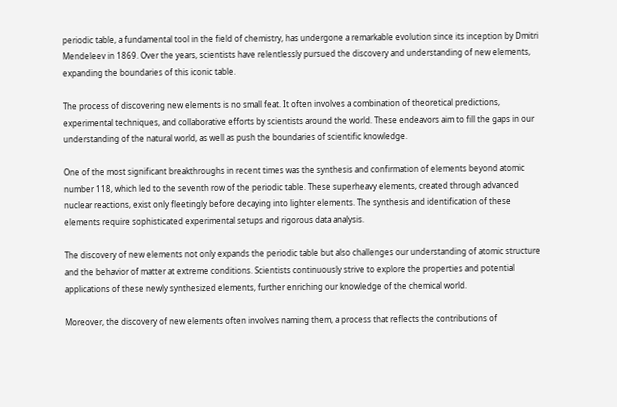periodic table, a fundamental tool in the field of chemistry, has undergone a remarkable evolution since its inception by Dmitri Mendeleev in 1869. Over the years, scientists have relentlessly pursued the discovery and understanding of new elements, expanding the boundaries of this iconic table.

The process of discovering new elements is no small feat. It often involves a combination of theoretical predictions, experimental techniques, and collaborative efforts by scientists around the world. These endeavors aim to fill the gaps in our understanding of the natural world, as well as push the boundaries of scientific knowledge.

One of the most significant breakthroughs in recent times was the synthesis and confirmation of elements beyond atomic number 118, which led to the seventh row of the periodic table. These superheavy elements, created through advanced nuclear reactions, exist only fleetingly before decaying into lighter elements. The synthesis and identification of these elements require sophisticated experimental setups and rigorous data analysis.

The discovery of new elements not only expands the periodic table but also challenges our understanding of atomic structure and the behavior of matter at extreme conditions. Scientists continuously strive to explore the properties and potential applications of these newly synthesized elements, further enriching our knowledge of the chemical world.

Moreover, the discovery of new elements often involves naming them, a process that reflects the contributions of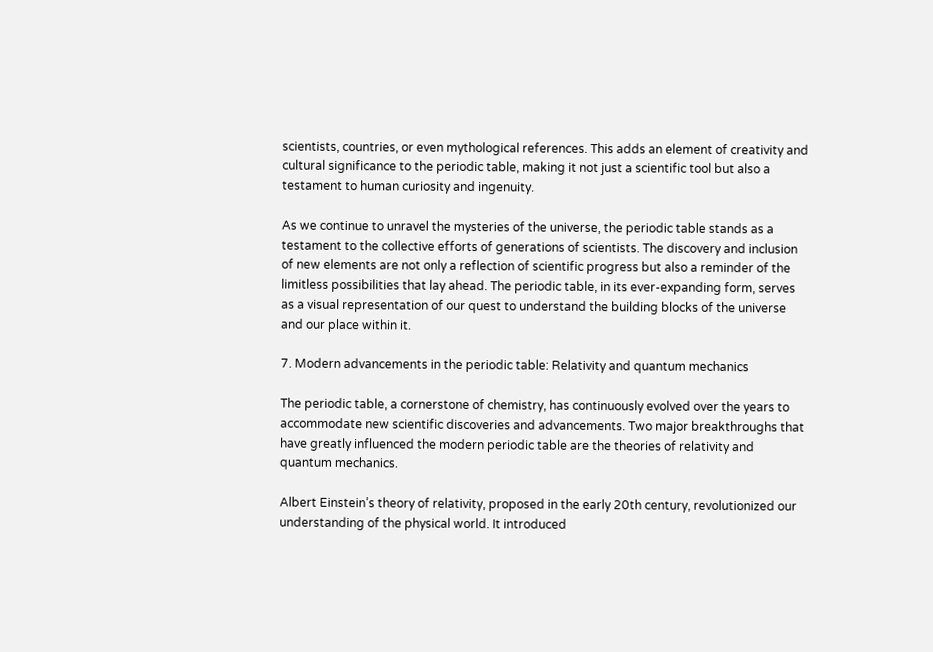scientists, countries, or even mythological references. This adds an element of creativity and cultural significance to the periodic table, making it not just a scientific tool but also a testament to human curiosity and ingenuity.

As we continue to unravel the mysteries of the universe, the periodic table stands as a testament to the collective efforts of generations of scientists. The discovery and inclusion of new elements are not only a reflection of scientific progress but also a reminder of the limitless possibilities that lay ahead. The periodic table, in its ever-expanding form, serves as a visual representation of our quest to understand the building blocks of the universe and our place within it.

7. Modern advancements in the periodic table: Relativity and quantum mechanics

The periodic table, a cornerstone of chemistry, has continuously evolved over the years to accommodate new scientific discoveries and advancements. Two major breakthroughs that have greatly influenced the modern periodic table are the theories of relativity and quantum mechanics.

Albert Einstein’s theory of relativity, proposed in the early 20th century, revolutionized our understanding of the physical world. It introduced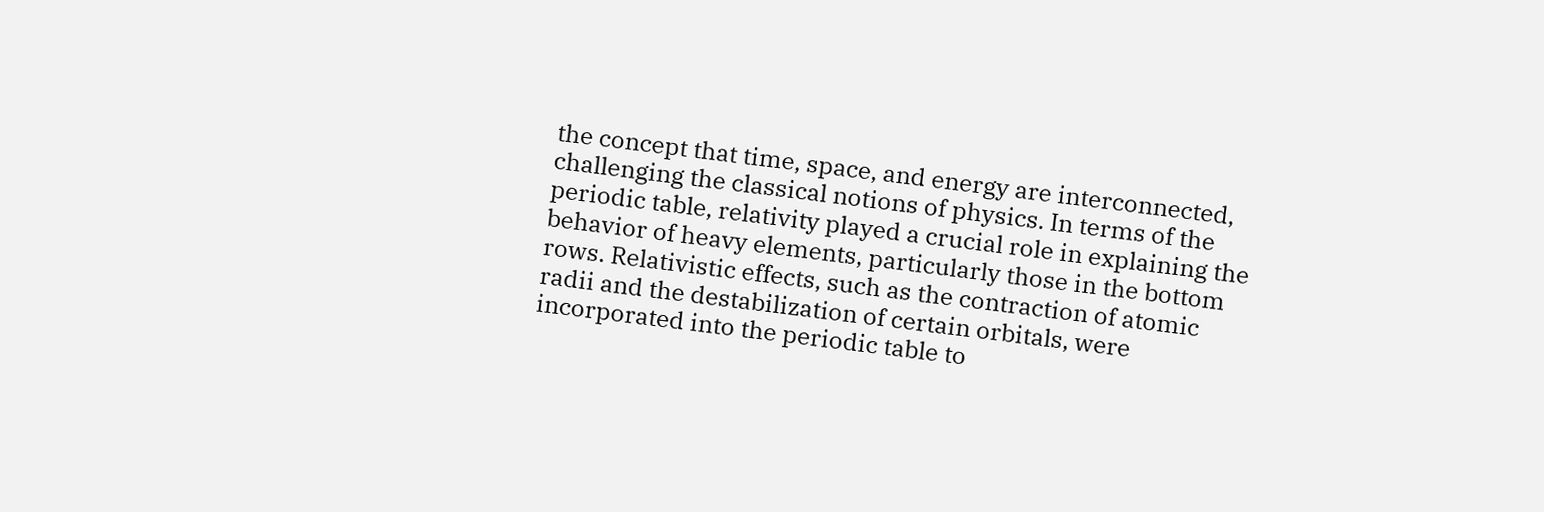the concept that time, space, and energy are interconnected, challenging the classical notions of physics. In terms of the periodic table, relativity played a crucial role in explaining the behavior of heavy elements, particularly those in the bottom rows. Relativistic effects, such as the contraction of atomic radii and the destabilization of certain orbitals, were incorporated into the periodic table to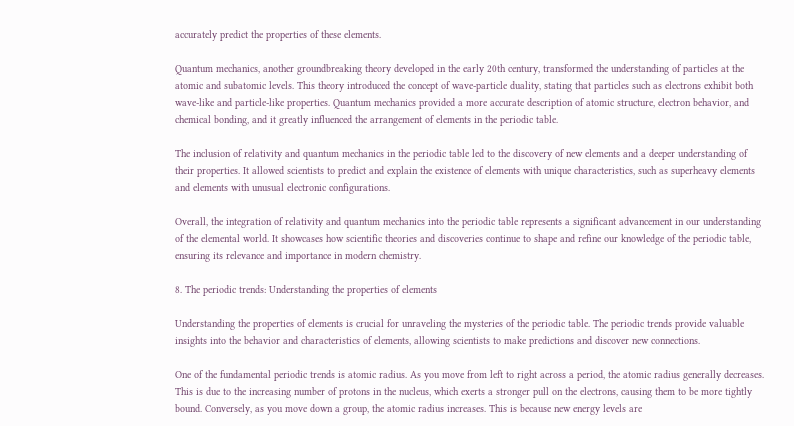accurately predict the properties of these elements.

Quantum mechanics, another groundbreaking theory developed in the early 20th century, transformed the understanding of particles at the atomic and subatomic levels. This theory introduced the concept of wave-particle duality, stating that particles such as electrons exhibit both wave-like and particle-like properties. Quantum mechanics provided a more accurate description of atomic structure, electron behavior, and chemical bonding, and it greatly influenced the arrangement of elements in the periodic table.

The inclusion of relativity and quantum mechanics in the periodic table led to the discovery of new elements and a deeper understanding of their properties. It allowed scientists to predict and explain the existence of elements with unique characteristics, such as superheavy elements and elements with unusual electronic configurations.

Overall, the integration of relativity and quantum mechanics into the periodic table represents a significant advancement in our understanding of the elemental world. It showcases how scientific theories and discoveries continue to shape and refine our knowledge of the periodic table, ensuring its relevance and importance in modern chemistry.

8. The periodic trends: Understanding the properties of elements

Understanding the properties of elements is crucial for unraveling the mysteries of the periodic table. The periodic trends provide valuable insights into the behavior and characteristics of elements, allowing scientists to make predictions and discover new connections.

One of the fundamental periodic trends is atomic radius. As you move from left to right across a period, the atomic radius generally decreases. This is due to the increasing number of protons in the nucleus, which exerts a stronger pull on the electrons, causing them to be more tightly bound. Conversely, as you move down a group, the atomic radius increases. This is because new energy levels are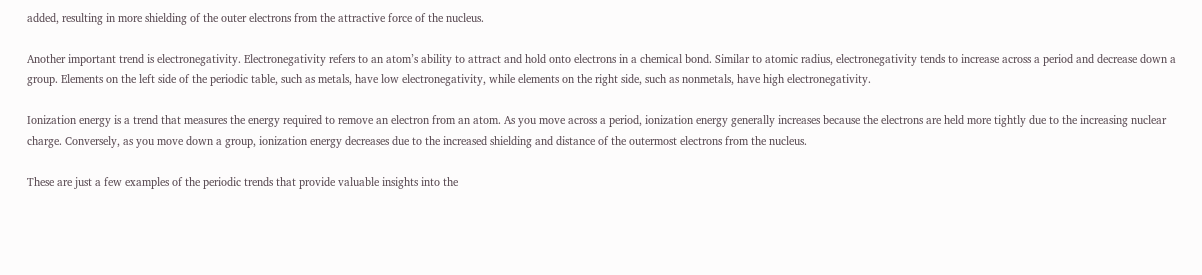added, resulting in more shielding of the outer electrons from the attractive force of the nucleus.

Another important trend is electronegativity. Electronegativity refers to an atom’s ability to attract and hold onto electrons in a chemical bond. Similar to atomic radius, electronegativity tends to increase across a period and decrease down a group. Elements on the left side of the periodic table, such as metals, have low electronegativity, while elements on the right side, such as nonmetals, have high electronegativity.

Ionization energy is a trend that measures the energy required to remove an electron from an atom. As you move across a period, ionization energy generally increases because the electrons are held more tightly due to the increasing nuclear charge. Conversely, as you move down a group, ionization energy decreases due to the increased shielding and distance of the outermost electrons from the nucleus.

These are just a few examples of the periodic trends that provide valuable insights into the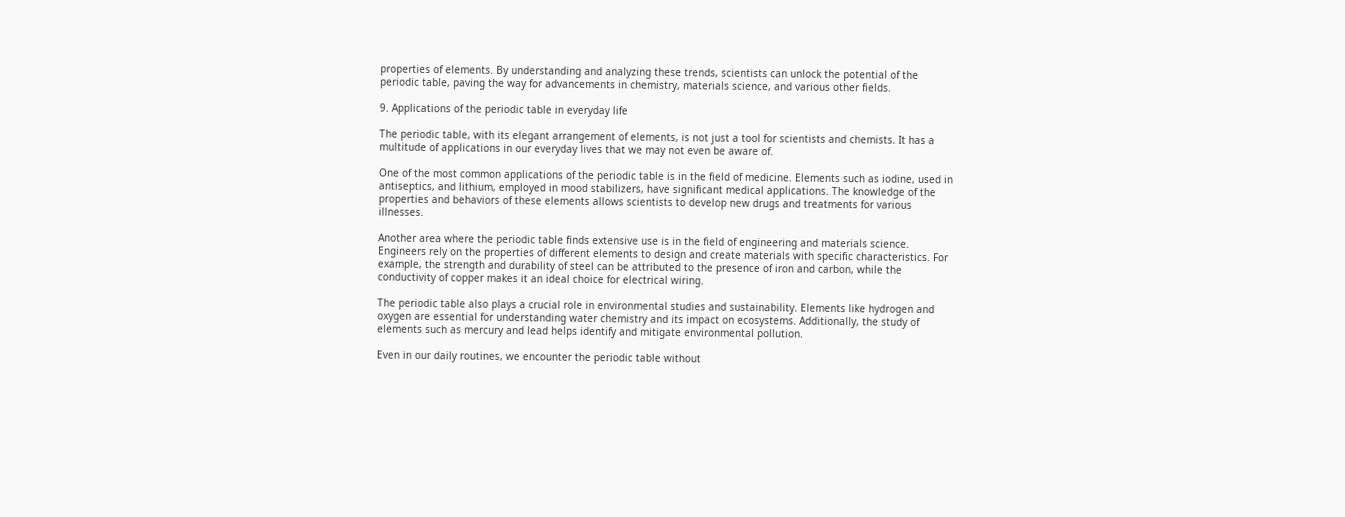properties of elements. By understanding and analyzing these trends, scientists can unlock the potential of the periodic table, paving the way for advancements in chemistry, materials science, and various other fields.

9. Applications of the periodic table in everyday life

The periodic table, with its elegant arrangement of elements, is not just a tool for scientists and chemists. It has a multitude of applications in our everyday lives that we may not even be aware of.

One of the most common applications of the periodic table is in the field of medicine. Elements such as iodine, used in antiseptics, and lithium, employed in mood stabilizers, have significant medical applications. The knowledge of the properties and behaviors of these elements allows scientists to develop new drugs and treatments for various illnesses.

Another area where the periodic table finds extensive use is in the field of engineering and materials science. Engineers rely on the properties of different elements to design and create materials with specific characteristics. For example, the strength and durability of steel can be attributed to the presence of iron and carbon, while the conductivity of copper makes it an ideal choice for electrical wiring.

The periodic table also plays a crucial role in environmental studies and sustainability. Elements like hydrogen and oxygen are essential for understanding water chemistry and its impact on ecosystems. Additionally, the study of elements such as mercury and lead helps identify and mitigate environmental pollution.

Even in our daily routines, we encounter the periodic table without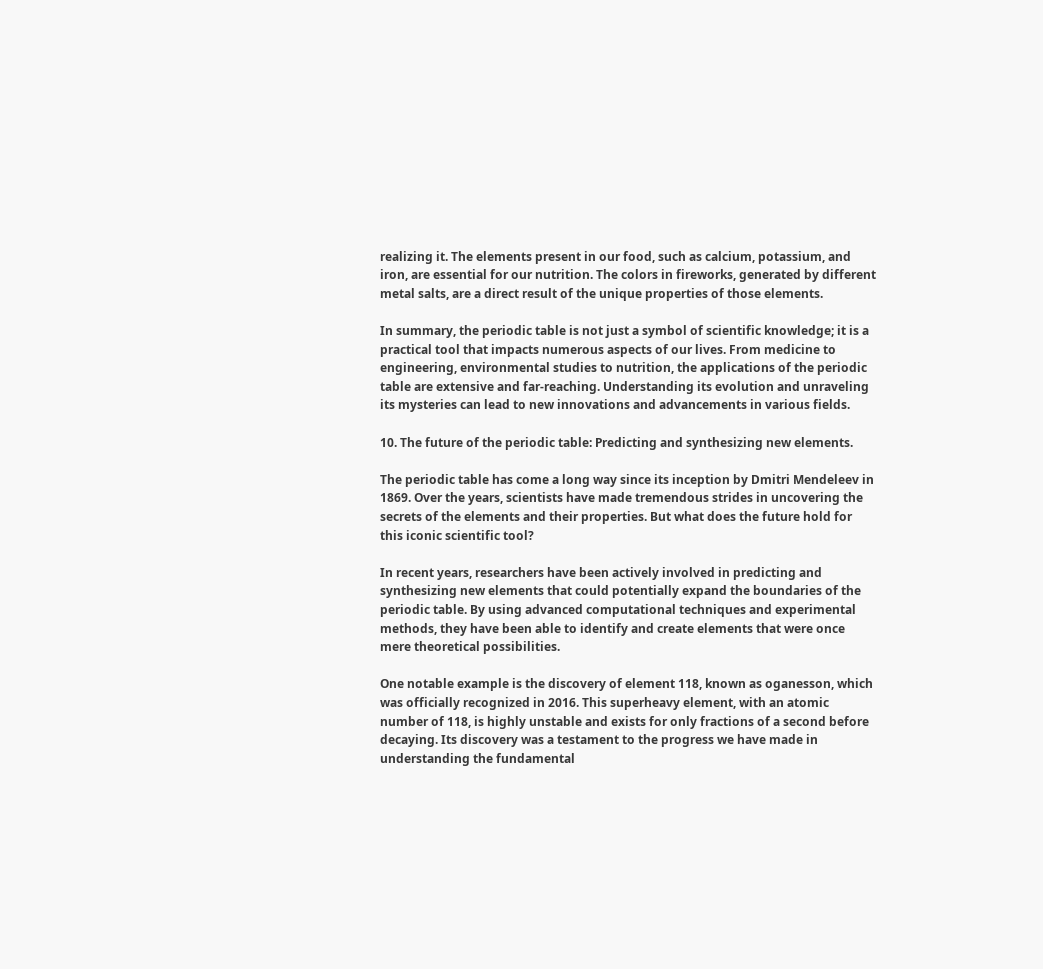realizing it. The elements present in our food, such as calcium, potassium, and iron, are essential for our nutrition. The colors in fireworks, generated by different metal salts, are a direct result of the unique properties of those elements.

In summary, the periodic table is not just a symbol of scientific knowledge; it is a practical tool that impacts numerous aspects of our lives. From medicine to engineering, environmental studies to nutrition, the applications of the periodic table are extensive and far-reaching. Understanding its evolution and unraveling its mysteries can lead to new innovations and advancements in various fields.

10. The future of the periodic table: Predicting and synthesizing new elements.

The periodic table has come a long way since its inception by Dmitri Mendeleev in 1869. Over the years, scientists have made tremendous strides in uncovering the secrets of the elements and their properties. But what does the future hold for this iconic scientific tool?

In recent years, researchers have been actively involved in predicting and synthesizing new elements that could potentially expand the boundaries of the periodic table. By using advanced computational techniques and experimental methods, they have been able to identify and create elements that were once mere theoretical possibilities.

One notable example is the discovery of element 118, known as oganesson, which was officially recognized in 2016. This superheavy element, with an atomic number of 118, is highly unstable and exists for only fractions of a second before decaying. Its discovery was a testament to the progress we have made in understanding the fundamental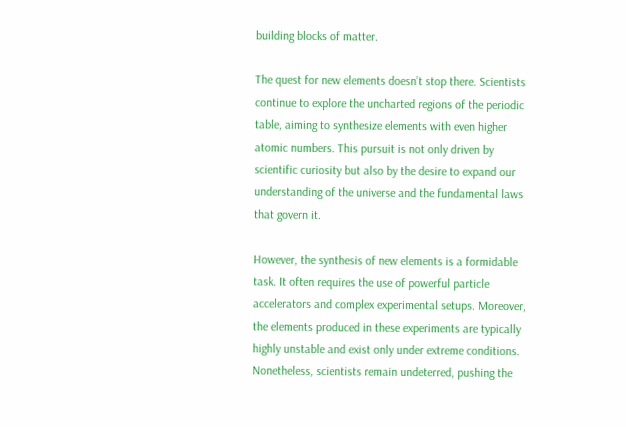building blocks of matter.

The quest for new elements doesn’t stop there. Scientists continue to explore the uncharted regions of the periodic table, aiming to synthesize elements with even higher atomic numbers. This pursuit is not only driven by scientific curiosity but also by the desire to expand our understanding of the universe and the fundamental laws that govern it.

However, the synthesis of new elements is a formidable task. It often requires the use of powerful particle accelerators and complex experimental setups. Moreover, the elements produced in these experiments are typically highly unstable and exist only under extreme conditions. Nonetheless, scientists remain undeterred, pushing the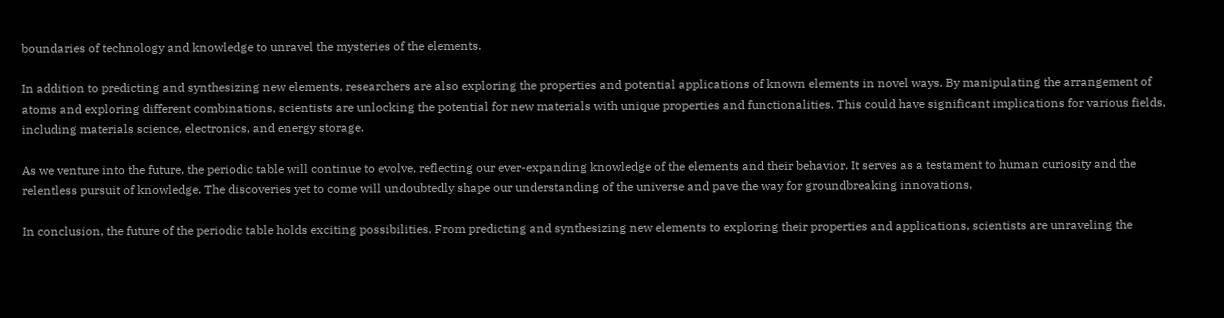boundaries of technology and knowledge to unravel the mysteries of the elements.

In addition to predicting and synthesizing new elements, researchers are also exploring the properties and potential applications of known elements in novel ways. By manipulating the arrangement of atoms and exploring different combinations, scientists are unlocking the potential for new materials with unique properties and functionalities. This could have significant implications for various fields, including materials science, electronics, and energy storage.

As we venture into the future, the periodic table will continue to evolve, reflecting our ever-expanding knowledge of the elements and their behavior. It serves as a testament to human curiosity and the relentless pursuit of knowledge. The discoveries yet to come will undoubtedly shape our understanding of the universe and pave the way for groundbreaking innovations.

In conclusion, the future of the periodic table holds exciting possibilities. From predicting and synthesizing new elements to exploring their properties and applications, scientists are unraveling the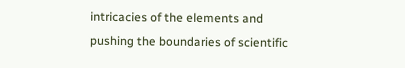intricacies of the elements and pushing the boundaries of scientific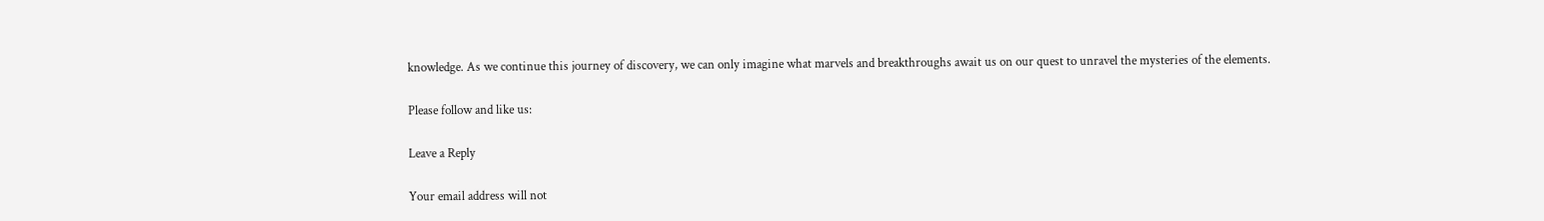knowledge. As we continue this journey of discovery, we can only imagine what marvels and breakthroughs await us on our quest to unravel the mysteries of the elements.

Please follow and like us:

Leave a Reply

Your email address will not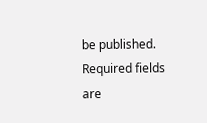be published. Required fields are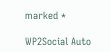marked *

WP2Social Auto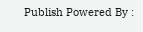Publish Powered By :